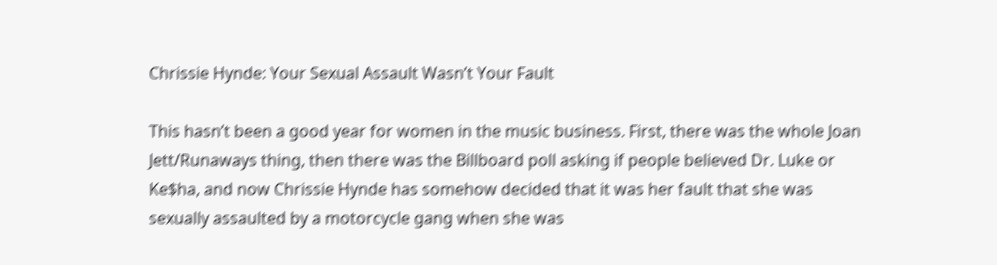Chrissie Hynde: Your Sexual Assault Wasn’t Your Fault

This hasn’t been a good year for women in the music business. First, there was the whole Joan Jett/Runaways thing, then there was the Billboard poll asking if people believed Dr. Luke or Ke$ha, and now Chrissie Hynde has somehow decided that it was her fault that she was sexually assaulted by a motorcycle gang when she was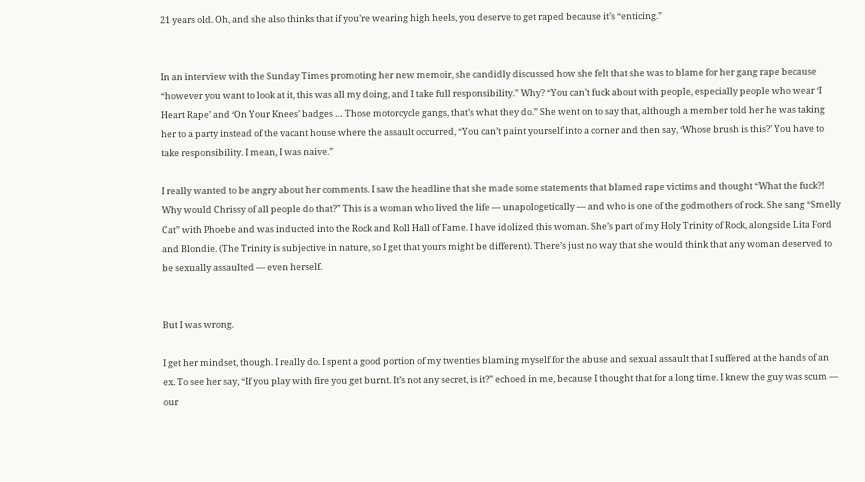21 years old. Oh, and she also thinks that if you’re wearing high heels, you deserve to get raped because it’s “enticing.”


In an interview with the Sunday Times promoting her new memoir, she candidly discussed how she felt that she was to blame for her gang rape because “however you want to look at it, this was all my doing, and I take full responsibility.” Why? “You can’t fuck about with people, especially people who wear ‘I Heart Rape’ and ‘On Your Knees’ badges … Those motorcycle gangs, that’s what they do.” She went on to say that, although a member told her he was taking her to a party instead of the vacant house where the assault occurred, “You can’t paint yourself into a corner and then say, ‘Whose brush is this?’ You have to take responsibility. I mean, I was naive.”

I really wanted to be angry about her comments. I saw the headline that she made some statements that blamed rape victims and thought “What the fuck?! Why would Chrissy of all people do that?” This is a woman who lived the life — unapologetically — and who is one of the godmothers of rock. She sang “Smelly Cat” with Phoebe and was inducted into the Rock and Roll Hall of Fame. I have idolized this woman. She’s part of my Holy Trinity of Rock, alongside Lita Ford and Blondie. (The Trinity is subjective in nature, so I get that yours might be different). There’s just no way that she would think that any woman deserved to be sexually assaulted — even herself.


But I was wrong.

I get her mindset, though. I really do. I spent a good portion of my twenties blaming myself for the abuse and sexual assault that I suffered at the hands of an ex. To see her say, “If you play with fire you get burnt. It’s not any secret, is it?” echoed in me, because I thought that for a long time. I knew the guy was scum — our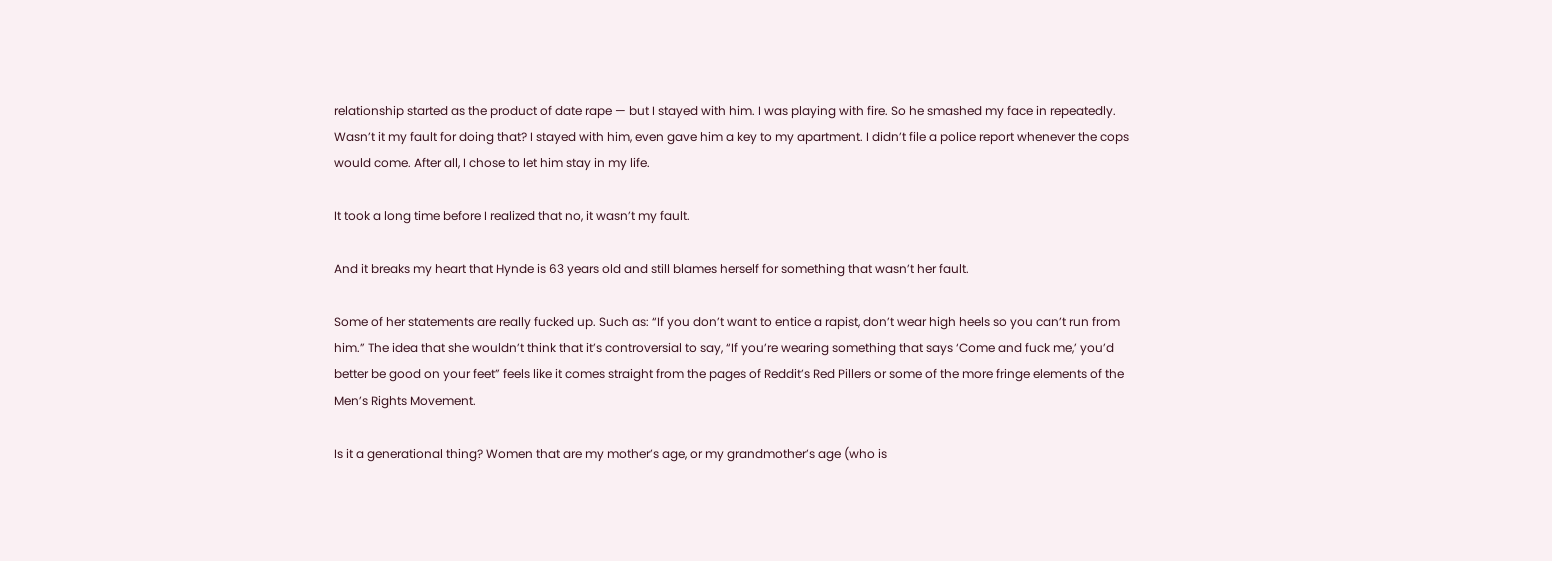relationship started as the product of date rape — but I stayed with him. I was playing with fire. So he smashed my face in repeatedly. Wasn’t it my fault for doing that? I stayed with him, even gave him a key to my apartment. I didn’t file a police report whenever the cops would come. After all, I chose to let him stay in my life.

It took a long time before I realized that no, it wasn’t my fault.

And it breaks my heart that Hynde is 63 years old and still blames herself for something that wasn’t her fault.

Some of her statements are really fucked up. Such as: “If you don’t want to entice a rapist, don’t wear high heels so you can’t run from him.” The idea that she wouldn’t think that it’s controversial to say, “If you’re wearing something that says ‘Come and fuck me,’ you’d better be good on your feet” feels like it comes straight from the pages of Reddit’s Red Pillers or some of the more fringe elements of the Men’s Rights Movement.

Is it a generational thing? Women that are my mother’s age, or my grandmother’s age (who is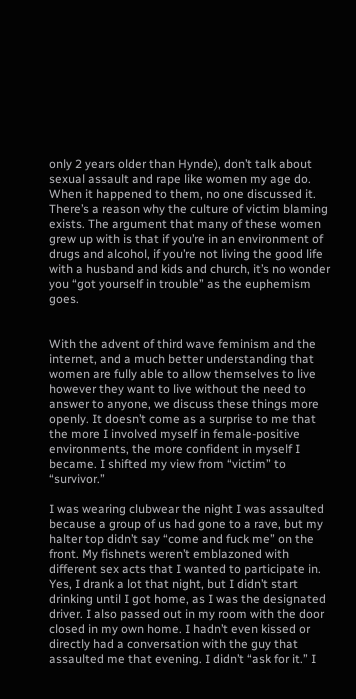only 2 years older than Hynde), don’t talk about sexual assault and rape like women my age do. When it happened to them, no one discussed it. There’s a reason why the culture of victim blaming exists. The argument that many of these women grew up with is that if you’re in an environment of drugs and alcohol, if you’re not living the good life with a husband and kids and church, it’s no wonder you “got yourself in trouble” as the euphemism goes.


With the advent of third wave feminism and the internet, and a much better understanding that women are fully able to allow themselves to live however they want to live without the need to answer to anyone, we discuss these things more openly. It doesn’t come as a surprise to me that the more I involved myself in female-positive environments, the more confident in myself I became. I shifted my view from “victim” to “survivor.”

I was wearing clubwear the night I was assaulted because a group of us had gone to a rave, but my halter top didn’t say “come and fuck me” on the front. My fishnets weren’t emblazoned with different sex acts that I wanted to participate in. Yes, I drank a lot that night, but I didn’t start drinking until I got home, as I was the designated driver. I also passed out in my room with the door closed in my own home. I hadn’t even kissed or directly had a conversation with the guy that assaulted me that evening. I didn’t “ask for it.” I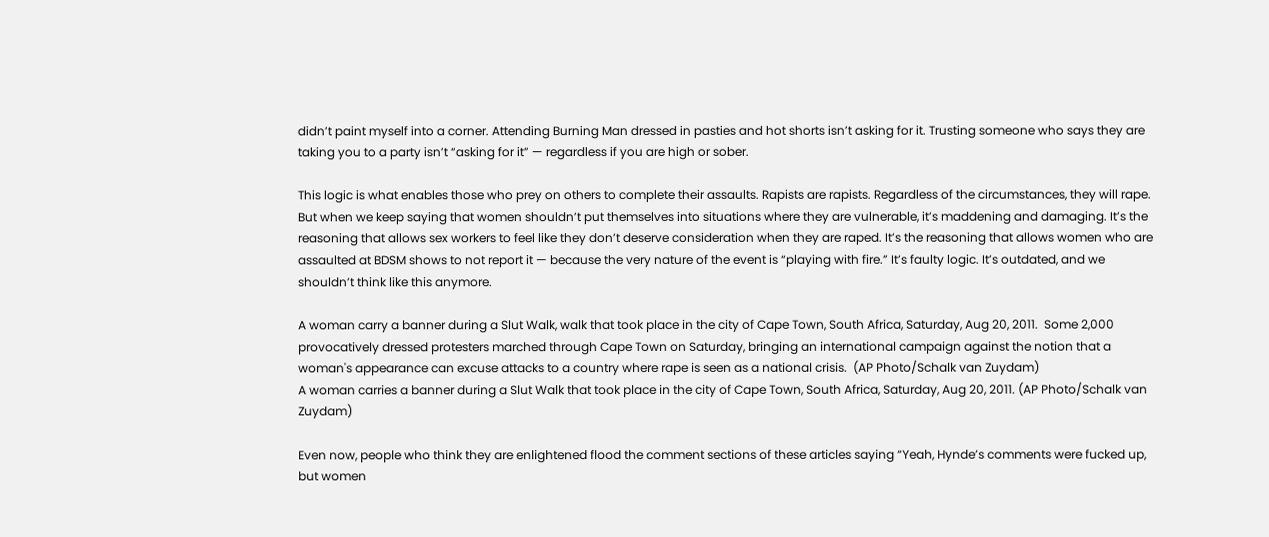didn’t paint myself into a corner. Attending Burning Man dressed in pasties and hot shorts isn’t asking for it. Trusting someone who says they are taking you to a party isn’t “asking for it” — regardless if you are high or sober.

This logic is what enables those who prey on others to complete their assaults. Rapists are rapists. Regardless of the circumstances, they will rape. But when we keep saying that women shouldn’t put themselves into situations where they are vulnerable, it’s maddening and damaging. It’s the reasoning that allows sex workers to feel like they don’t deserve consideration when they are raped. It’s the reasoning that allows women who are assaulted at BDSM shows to not report it — because the very nature of the event is “playing with fire.” It’s faulty logic. It’s outdated, and we shouldn’t think like this anymore.

A woman carry a banner during a Slut Walk, walk that took place in the city of Cape Town, South Africa, Saturday, Aug 20, 2011.  Some 2,000 provocatively dressed protesters marched through Cape Town on Saturday, bringing an international campaign against the notion that a woman's appearance can excuse attacks to a country where rape is seen as a national crisis.  (AP Photo/Schalk van Zuydam)
A woman carries a banner during a Slut Walk that took place in the city of Cape Town, South Africa, Saturday, Aug 20, 2011. (AP Photo/Schalk van Zuydam)

Even now, people who think they are enlightened flood the comment sections of these articles saying “Yeah, Hynde’s comments were fucked up, but women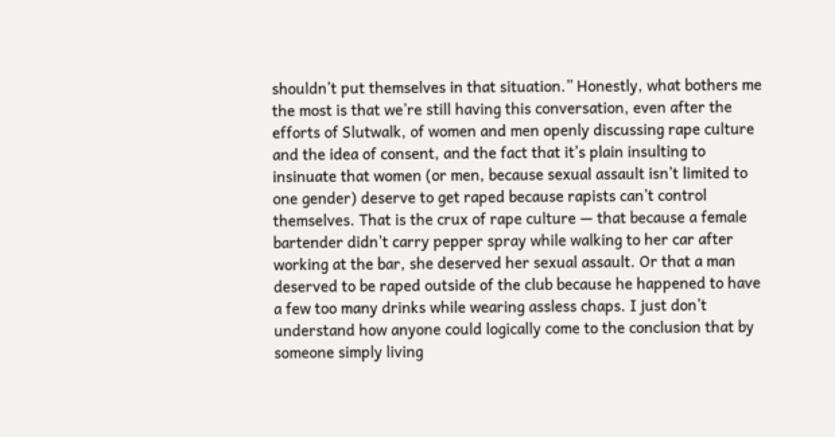shouldn’t put themselves in that situation.” Honestly, what bothers me the most is that we’re still having this conversation, even after the efforts of Slutwalk, of women and men openly discussing rape culture and the idea of consent, and the fact that it’s plain insulting to insinuate that women (or men, because sexual assault isn’t limited to one gender) deserve to get raped because rapists can’t control themselves. That is the crux of rape culture — that because a female bartender didn’t carry pepper spray while walking to her car after working at the bar, she deserved her sexual assault. Or that a man deserved to be raped outside of the club because he happened to have a few too many drinks while wearing assless chaps. I just don’t understand how anyone could logically come to the conclusion that by someone simply living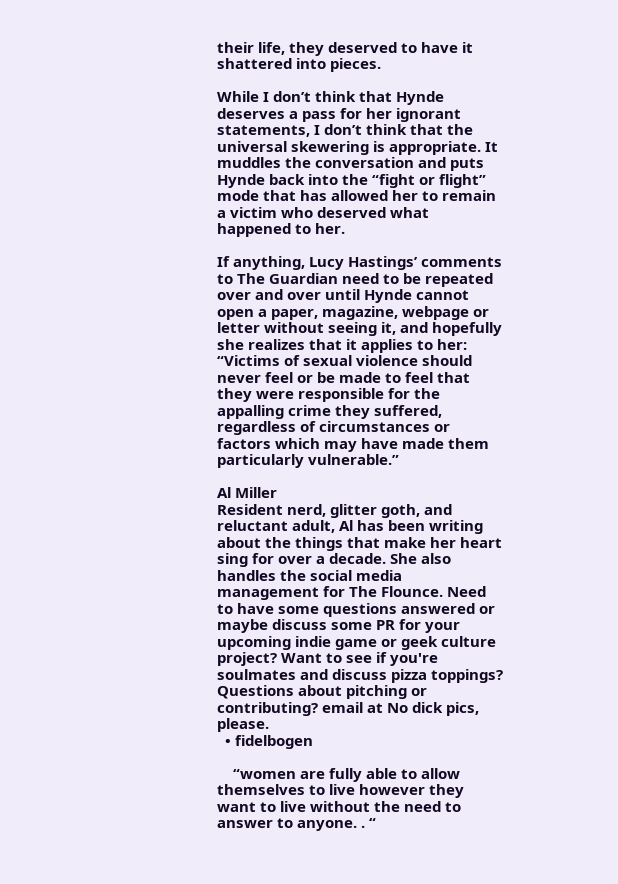their life, they deserved to have it shattered into pieces.

While I don’t think that Hynde deserves a pass for her ignorant statements, I don’t think that the universal skewering is appropriate. It muddles the conversation and puts Hynde back into the “fight or flight” mode that has allowed her to remain a victim who deserved what happened to her.

If anything, Lucy Hastings’ comments to The Guardian need to be repeated over and over until Hynde cannot open a paper, magazine, webpage or letter without seeing it, and hopefully she realizes that it applies to her: “Victims of sexual violence should never feel or be made to feel that they were responsible for the appalling crime they suffered, regardless of circumstances or factors which may have made them particularly vulnerable.”

Al Miller
Resident nerd, glitter goth, and reluctant adult, Al has been writing about the things that make her heart sing for over a decade. She also handles the social media management for The Flounce. Need to have some questions answered or maybe discuss some PR for your upcoming indie game or geek culture project? Want to see if you're soulmates and discuss pizza toppings? Questions about pitching or contributing? email at No dick pics, please.
  • fidelbogen

    “women are fully able to allow themselves to live however they want to live without the need to answer to anyone. . “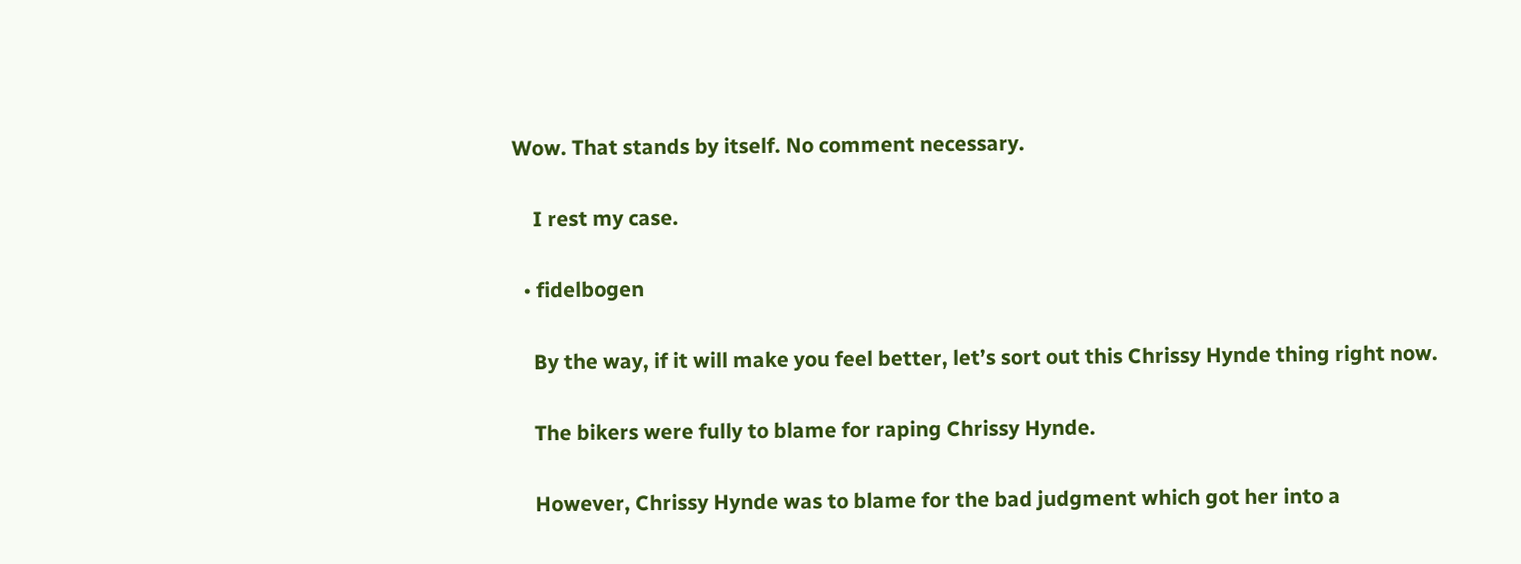Wow. That stands by itself. No comment necessary.

    I rest my case.

  • fidelbogen

    By the way, if it will make you feel better, let’s sort out this Chrissy Hynde thing right now.

    The bikers were fully to blame for raping Chrissy Hynde.

    However, Chrissy Hynde was to blame for the bad judgment which got her into a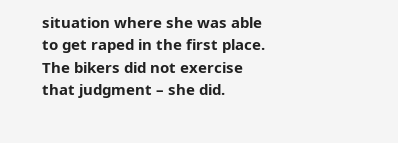situation where she was able to get raped in the first place. The bikers did not exercise that judgment – she did.